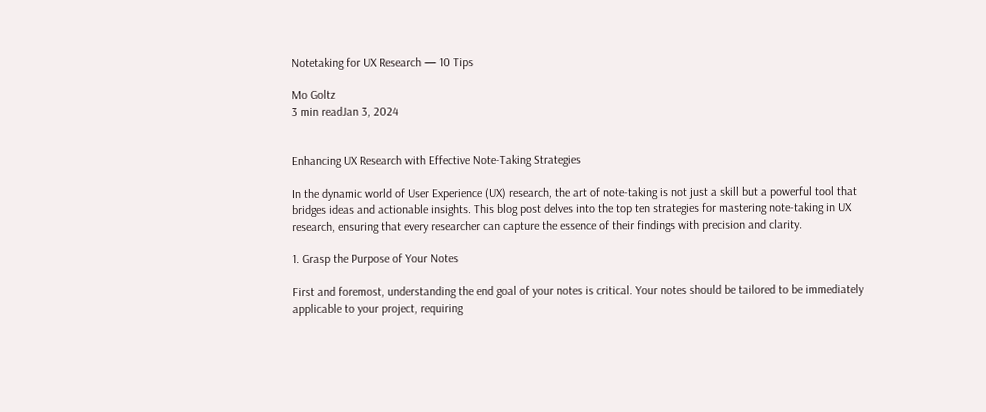Notetaking for UX Research — 10 Tips

Mo Goltz
3 min readJan 3, 2024


Enhancing UX Research with Effective Note-Taking Strategies

In the dynamic world of User Experience (UX) research, the art of note-taking is not just a skill but a powerful tool that bridges ideas and actionable insights. This blog post delves into the top ten strategies for mastering note-taking in UX research, ensuring that every researcher can capture the essence of their findings with precision and clarity.

1. Grasp the Purpose of Your Notes

First and foremost, understanding the end goal of your notes is critical. Your notes should be tailored to be immediately applicable to your project, requiring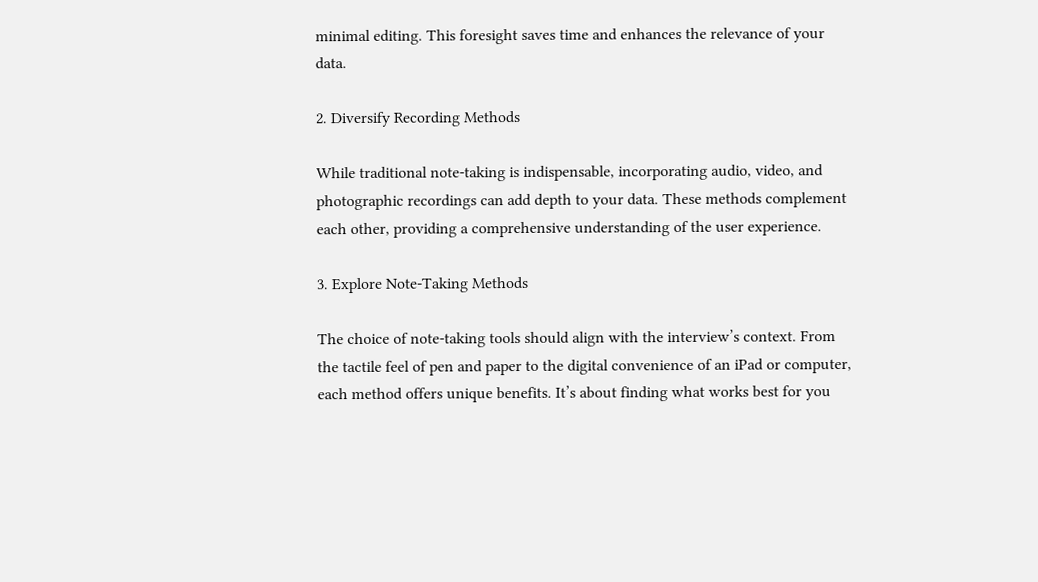minimal editing. This foresight saves time and enhances the relevance of your data.

2. Diversify Recording Methods

While traditional note-taking is indispensable, incorporating audio, video, and photographic recordings can add depth to your data. These methods complement each other, providing a comprehensive understanding of the user experience.

3. Explore Note-Taking Methods

The choice of note-taking tools should align with the interview’s context. From the tactile feel of pen and paper to the digital convenience of an iPad or computer, each method offers unique benefits. It’s about finding what works best for you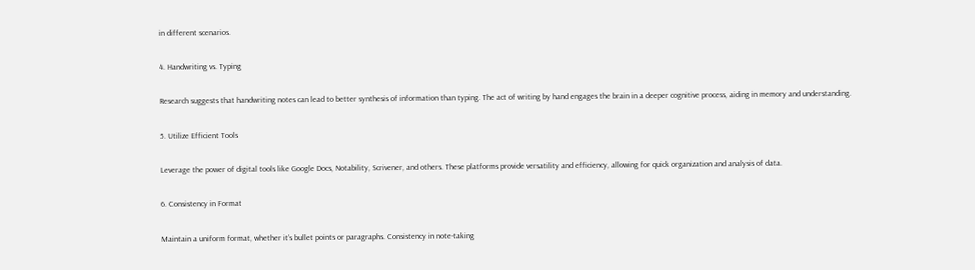in different scenarios.

4. Handwriting vs. Typing

Research suggests that handwriting notes can lead to better synthesis of information than typing. The act of writing by hand engages the brain in a deeper cognitive process, aiding in memory and understanding.

5. Utilize Efficient Tools

Leverage the power of digital tools like Google Docs, Notability, Scrivener, and others. These platforms provide versatility and efficiency, allowing for quick organization and analysis of data.

6. Consistency in Format

Maintain a uniform format, whether it’s bullet points or paragraphs. Consistency in note-taking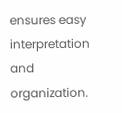ensures easy interpretation and organization.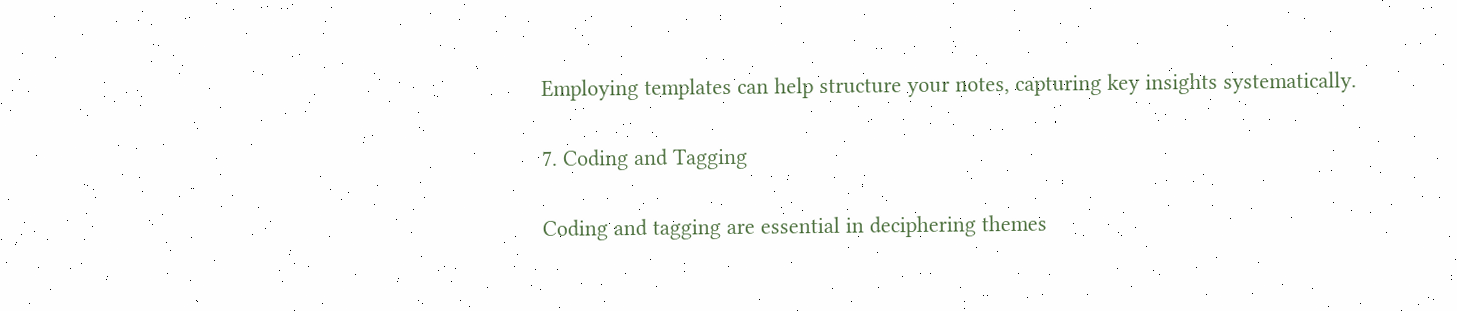Employing templates can help structure your notes, capturing key insights systematically.

7. Coding and Tagging

Coding and tagging are essential in deciphering themes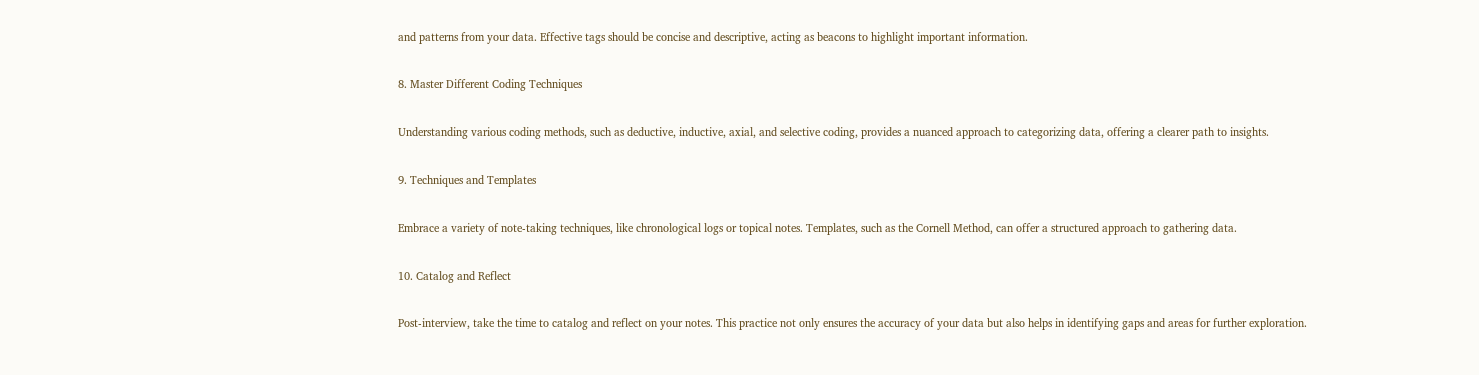and patterns from your data. Effective tags should be concise and descriptive, acting as beacons to highlight important information.

8. Master Different Coding Techniques

Understanding various coding methods, such as deductive, inductive, axial, and selective coding, provides a nuanced approach to categorizing data, offering a clearer path to insights.

9. Techniques and Templates

Embrace a variety of note-taking techniques, like chronological logs or topical notes. Templates, such as the Cornell Method, can offer a structured approach to gathering data.

10. Catalog and Reflect

Post-interview, take the time to catalog and reflect on your notes. This practice not only ensures the accuracy of your data but also helps in identifying gaps and areas for further exploration.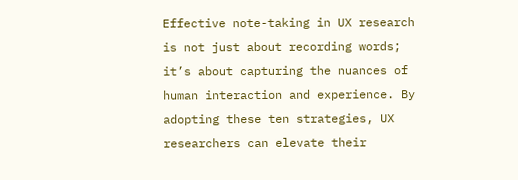Effective note-taking in UX research is not just about recording words; it’s about capturing the nuances of human interaction and experience. By adopting these ten strategies, UX researchers can elevate their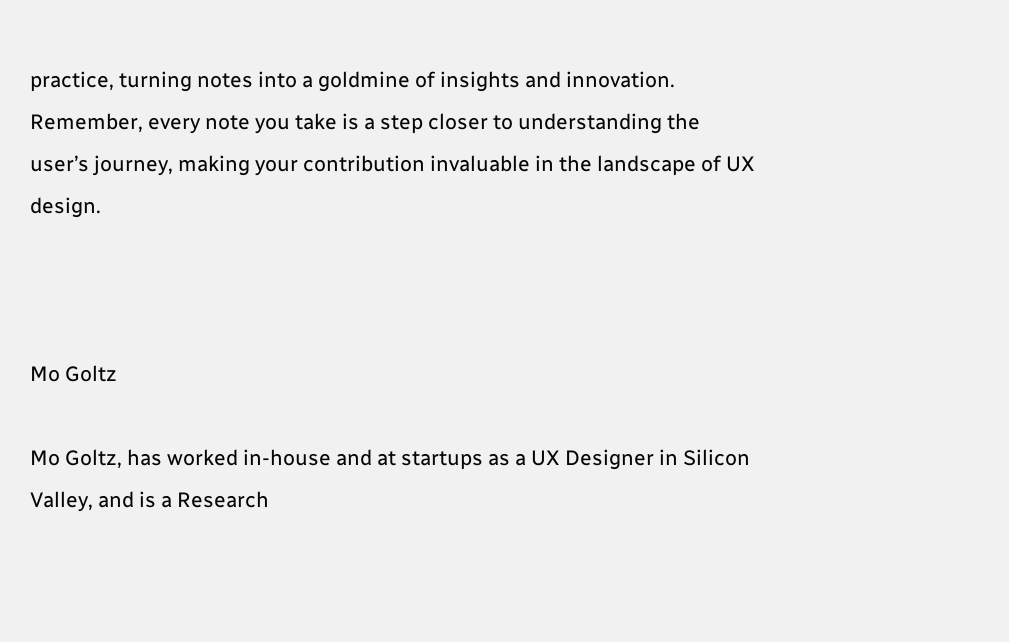practice, turning notes into a goldmine of insights and innovation. Remember, every note you take is a step closer to understanding the user’s journey, making your contribution invaluable in the landscape of UX design.



Mo Goltz

Mo Goltz, has worked in-house and at startups as a UX Designer in Silicon Valley, and is a Research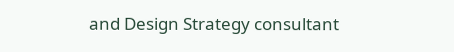and Design Strategy consultant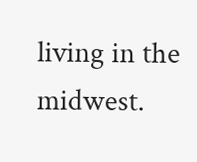living in the midwest.